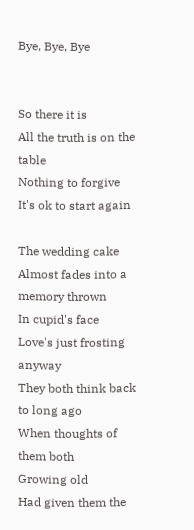Bye, Bye, Bye


So there it is
All the truth is on the table
Nothing to forgive
It's ok to start again

The wedding cake
Almost fades into a memory thrown
In cupid's face
Love's just frosting anyway
They both think back to long ago
When thoughts of them both
Growing old
Had given them the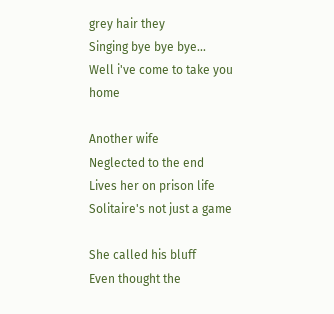grey hair they
Singing bye bye bye...
Well i've come to take you home

Another wife
Neglected to the end
Lives her on prison life
Solitaire's not just a game

She called his bluff
Even thought the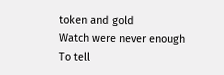token and gold
Watch were never enough
To tell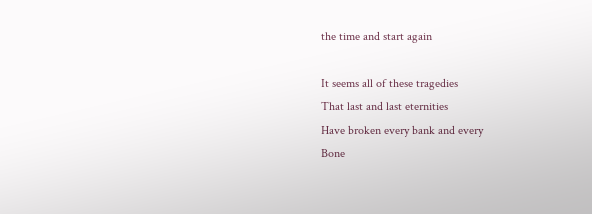the time and start again

It seems all of these tragedies
That last and last eternities
Have broken every bank and every
Bone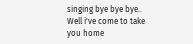singing bye bye bye..
Well i've come to take you home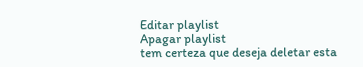Editar playlist
Apagar playlist
tem certeza que deseja deletar esta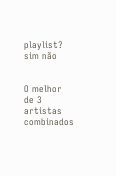playlist? sim não


O melhor de 3 artistas combinados